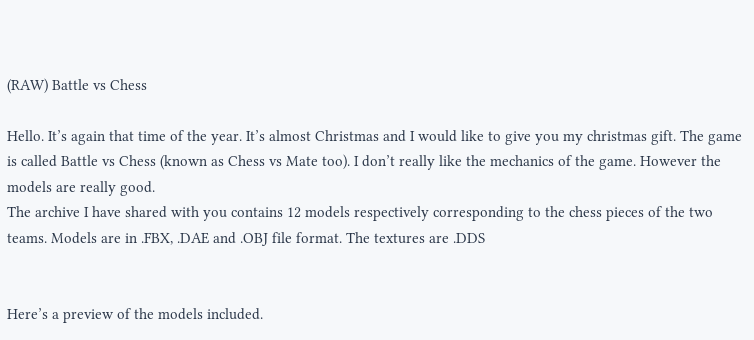(RAW) Battle vs Chess

Hello. It’s again that time of the year. It’s almost Christmas and I would like to give you my christmas gift. The game is called Battle vs Chess (known as Chess vs Mate too). I don’t really like the mechanics of the game. However the models are really good.
The archive I have shared with you contains 12 models respectively corresponding to the chess pieces of the two teams. Models are in .FBX, .DAE and .OBJ file format. The textures are .DDS


Here’s a preview of the models included.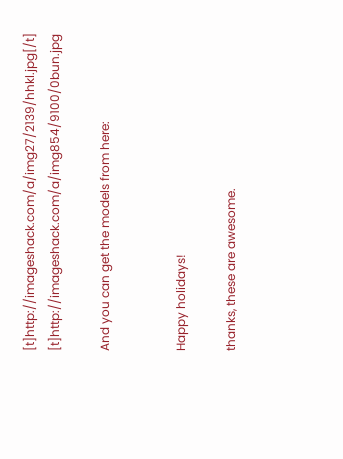[t]http://imageshack.com/a/img27/2139/hhkl.jpg[/t] [t]http://imageshack.com/a/img854/9100/0bun.jpg

And you can get the models from here:


Happy holidays!

thanks, these are awesome.